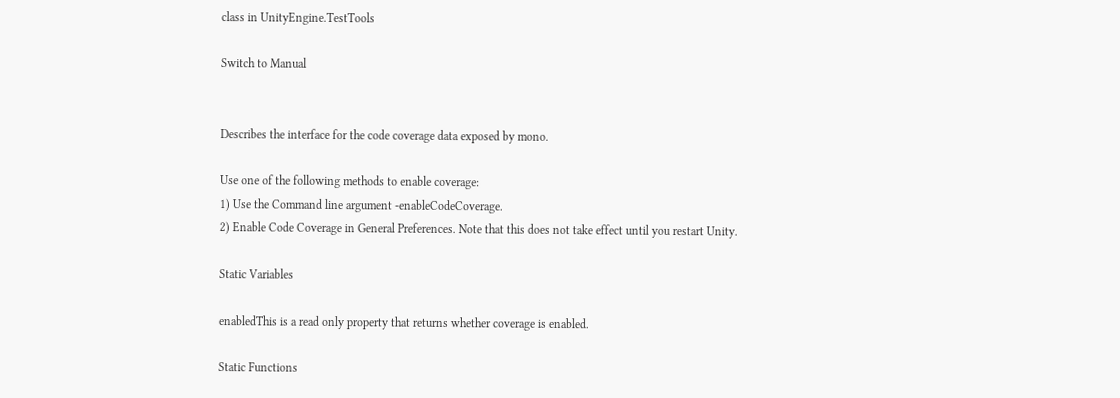class in UnityEngine.TestTools

Switch to Manual


Describes the interface for the code coverage data exposed by mono.

Use one of the following methods to enable coverage:
1) Use the Command line argument -enableCodeCoverage.
2) Enable Code Coverage in General Preferences. Note that this does not take effect until you restart Unity.

Static Variables

enabledThis is a read only property that returns whether coverage is enabled.

Static Functions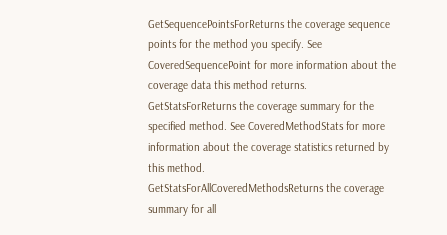GetSequencePointsForReturns the coverage sequence points for the method you specify. See CoveredSequencePoint for more information about the coverage data this method returns.
GetStatsForReturns the coverage summary for the specified method. See CoveredMethodStats for more information about the coverage statistics returned by this method.
GetStatsForAllCoveredMethodsReturns the coverage summary for all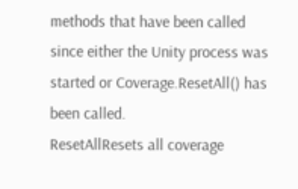methods that have been called since either the Unity process was started or Coverage.ResetAll() has been called.
ResetAllResets all coverage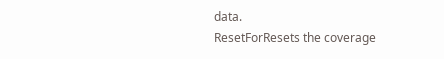data.
ResetForResets the coverage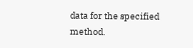data for the specified method.